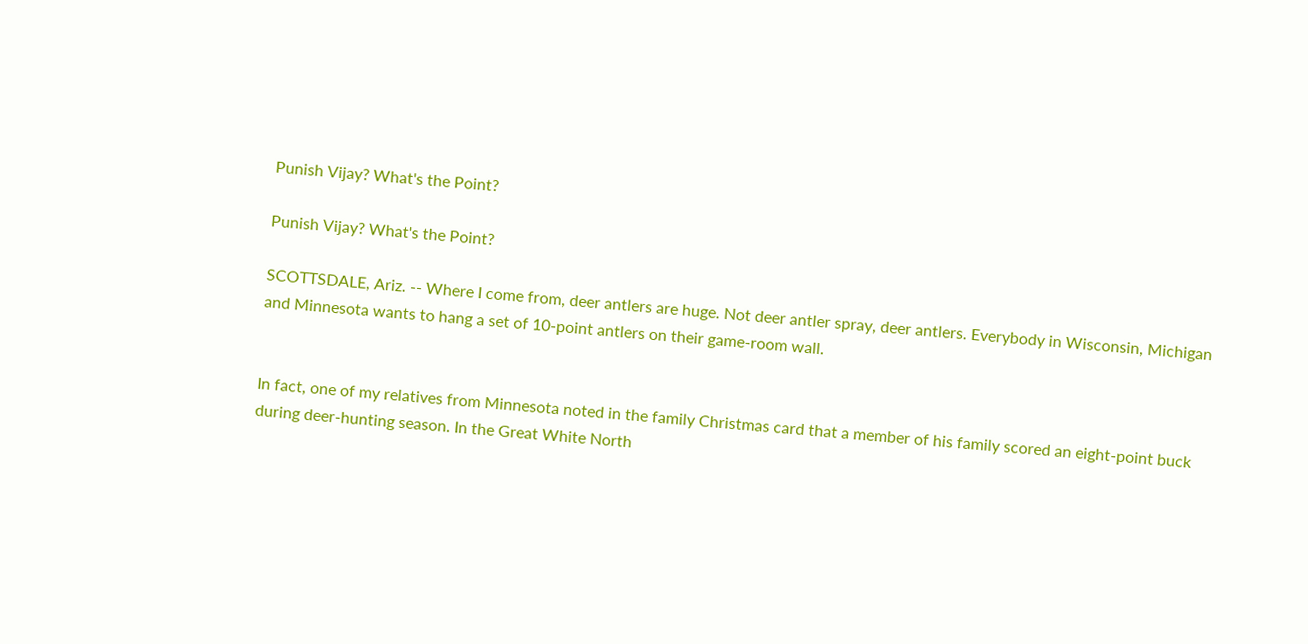Punish Vijay? What's the Point?

Punish Vijay? What's the Point?

SCOTTSDALE, Ariz. -- Where I come from, deer antlers are huge. Not deer antler spray, deer antlers. Everybody in Wisconsin, Michigan and Minnesota wants to hang a set of 10-point antlers on their game-room wall.


In fact, one of my relatives from Minnesota noted in the family Christmas card that a member of his family scored an eight-point buck during deer-hunting season. In the Great White North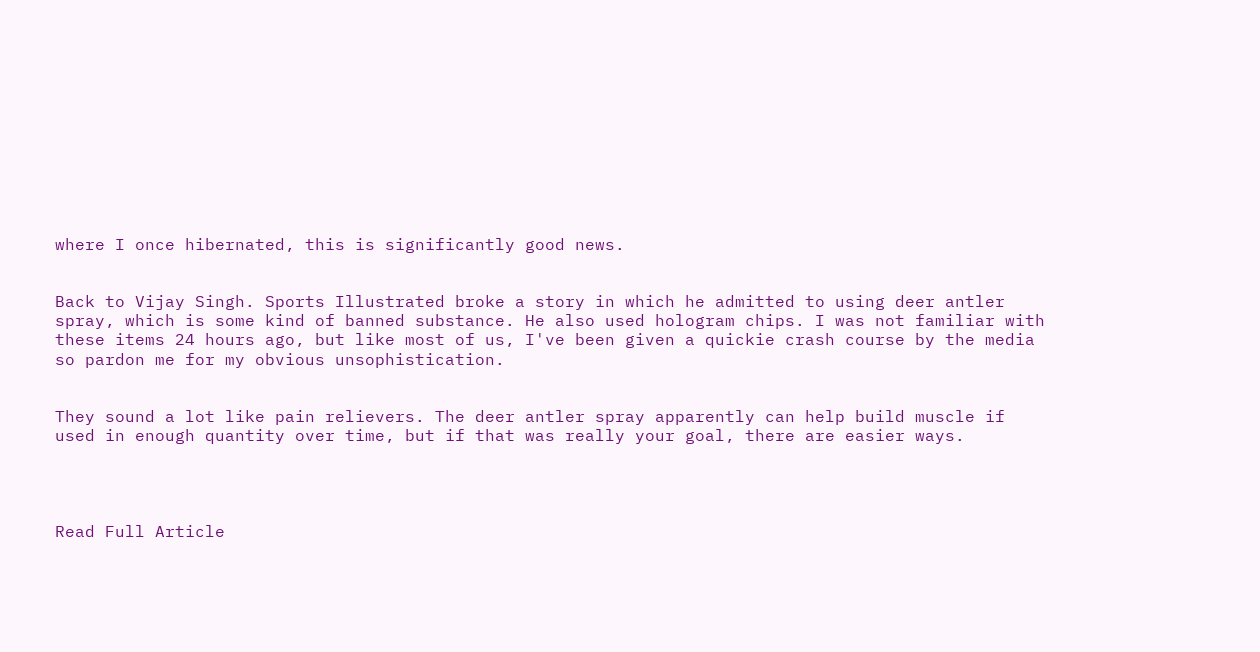where I once hibernated, this is significantly good news.


Back to Vijay Singh. Sports Illustrated broke a story in which he admitted to using deer antler spray, which is some kind of banned substance. He also used hologram chips. I was not familiar with these items 24 hours ago, but like most of us, I've been given a quickie crash course by the media so pardon me for my obvious unsophistication.


They sound a lot like pain relievers. The deer antler spray apparently can help build muscle if used in enough quantity over time, but if that was really your goal, there are easier ways.




Read Full Article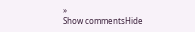»
Show commentsHide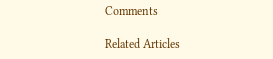Comments

Related Articles